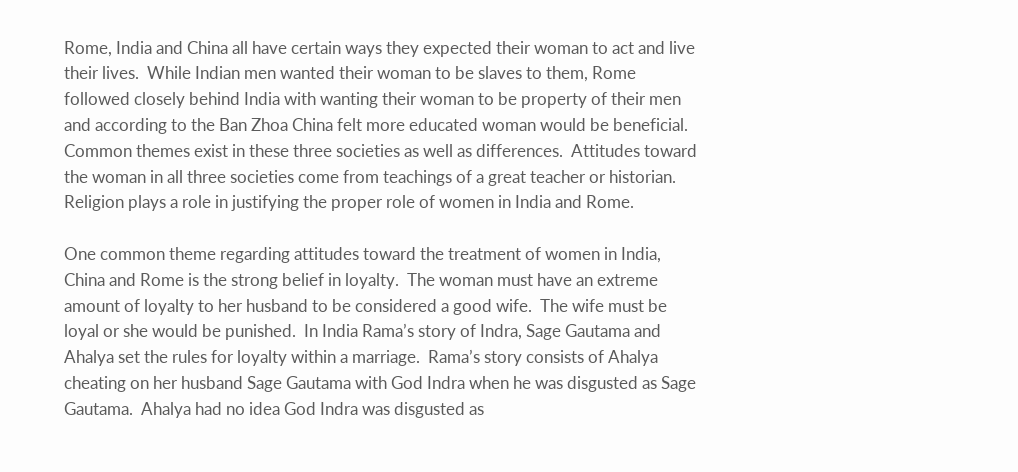Rome, India and China all have certain ways they expected their woman to act and live their lives.  While Indian men wanted their woman to be slaves to them, Rome followed closely behind India with wanting their woman to be property of their men and according to the Ban Zhoa China felt more educated woman would be beneficial.  Common themes exist in these three societies as well as differences.  Attitudes toward the woman in all three societies come from teachings of a great teacher or historian.  Religion plays a role in justifying the proper role of women in India and Rome.

One common theme regarding attitudes toward the treatment of women in India, China and Rome is the strong belief in loyalty.  The woman must have an extreme amount of loyalty to her husband to be considered a good wife.  The wife must be loyal or she would be punished.  In India Rama’s story of Indra, Sage Gautama and Ahalya set the rules for loyalty within a marriage.  Rama’s story consists of Ahalya cheating on her husband Sage Gautama with God Indra when he was disgusted as Sage Gautama.  Ahalya had no idea God Indra was disgusted as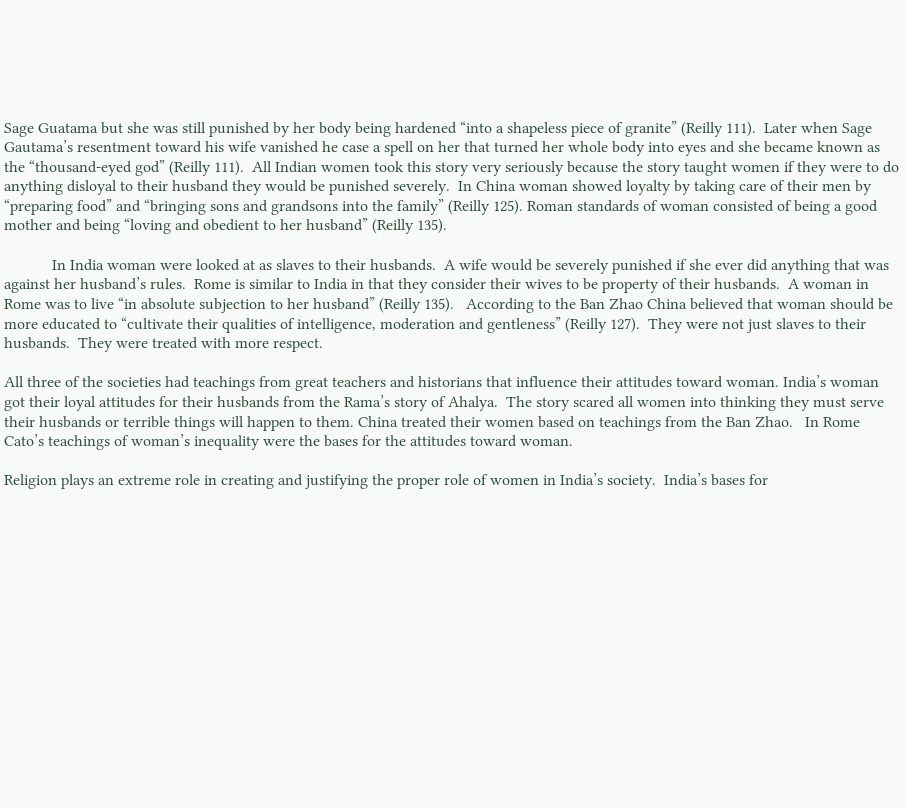Sage Guatama but she was still punished by her body being hardened “into a shapeless piece of granite” (Reilly 111).  Later when Sage Gautama’s resentment toward his wife vanished he case a spell on her that turned her whole body into eyes and she became known as the “thousand-eyed god” (Reilly 111).  All Indian women took this story very seriously because the story taught women if they were to do anything disloyal to their husband they would be punished severely.  In China woman showed loyalty by taking care of their men by “preparing food” and “bringing sons and grandsons into the family” (Reilly 125). Roman standards of woman consisted of being a good mother and being “loving and obedient to her husband” (Reilly 135).

            In India woman were looked at as slaves to their husbands.  A wife would be severely punished if she ever did anything that was against her husband’s rules.  Rome is similar to India in that they consider their wives to be property of their husbands.  A woman in Rome was to live “in absolute subjection to her husband” (Reilly 135).   According to the Ban Zhao China believed that woman should be more educated to “cultivate their qualities of intelligence, moderation and gentleness” (Reilly 127).  They were not just slaves to their husbands.  They were treated with more respect.

All three of the societies had teachings from great teachers and historians that influence their attitudes toward woman. India’s woman got their loyal attitudes for their husbands from the Rama’s story of Ahalya.  The story scared all women into thinking they must serve their husbands or terrible things will happen to them. China treated their women based on teachings from the Ban Zhao.   In Rome Cato’s teachings of woman’s inequality were the bases for the attitudes toward woman.

Religion plays an extreme role in creating and justifying the proper role of women in India’s society.  India’s bases for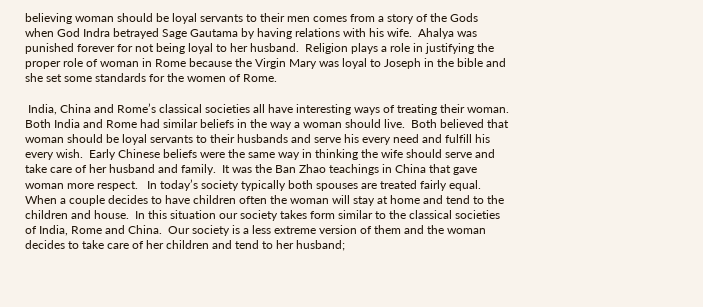believing woman should be loyal servants to their men comes from a story of the Gods when God Indra betrayed Sage Gautama by having relations with his wife.  Ahalya was punished forever for not being loyal to her husband.  Religion plays a role in justifying the proper role of woman in Rome because the Virgin Mary was loyal to Joseph in the bible and she set some standards for the women of Rome.

 India, China and Rome’s classical societies all have interesting ways of treating their woman.  Both India and Rome had similar beliefs in the way a woman should live.  Both believed that woman should be loyal servants to their husbands and serve his every need and fulfill his every wish.  Early Chinese beliefs were the same way in thinking the wife should serve and take care of her husband and family.  It was the Ban Zhao teachings in China that gave woman more respect.   In today’s society typically both spouses are treated fairly equal.  When a couple decides to have children often the woman will stay at home and tend to the children and house.  In this situation our society takes form similar to the classical societies of India, Rome and China.  Our society is a less extreme version of them and the woman decides to take care of her children and tend to her husband;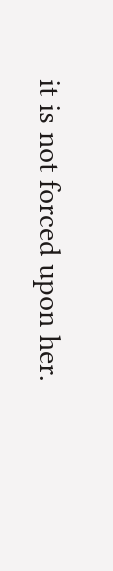it is not forced upon her.